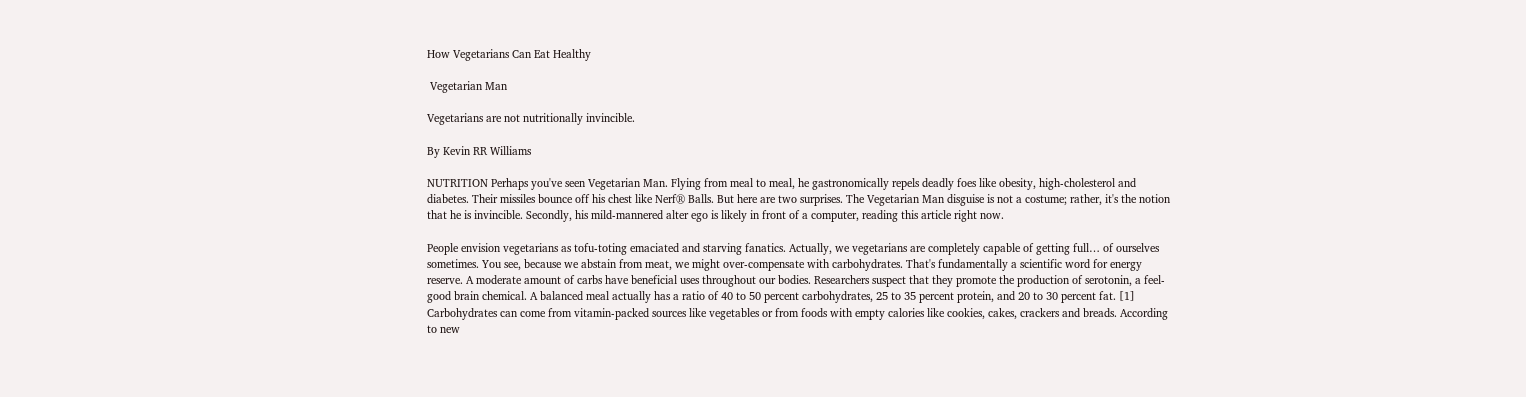How Vegetarians Can Eat Healthy

 Vegetarian Man

Vegetarians are not nutritionally invincible.

By Kevin RR Williams

NUTRITION Perhaps you've seen Vegetarian Man. Flying from meal to meal, he gastronomically repels deadly foes like obesity, high-cholesterol and diabetes. Their missiles bounce off his chest like Nerf® Balls. But here are two surprises. The Vegetarian Man disguise is not a costume; rather, it's the notion that he is invincible. Secondly, his mild-mannered alter ego is likely in front of a computer, reading this article right now.

People envision vegetarians as tofu-toting emaciated and starving fanatics. Actually, we vegetarians are completely capable of getting full… of ourselves sometimes. You see, because we abstain from meat, we might over-compensate with carbohydrates. That's fundamentally a scientific word for energy reserve. A moderate amount of carbs have beneficial uses throughout our bodies. Researchers suspect that they promote the production of serotonin, a feel-good brain chemical. A balanced meal actually has a ratio of 40 to 50 percent carbohydrates, 25 to 35 percent protein, and 20 to 30 percent fat. [1] Carbohydrates can come from vitamin-packed sources like vegetables or from foods with empty calories like cookies, cakes, crackers and breads. According to new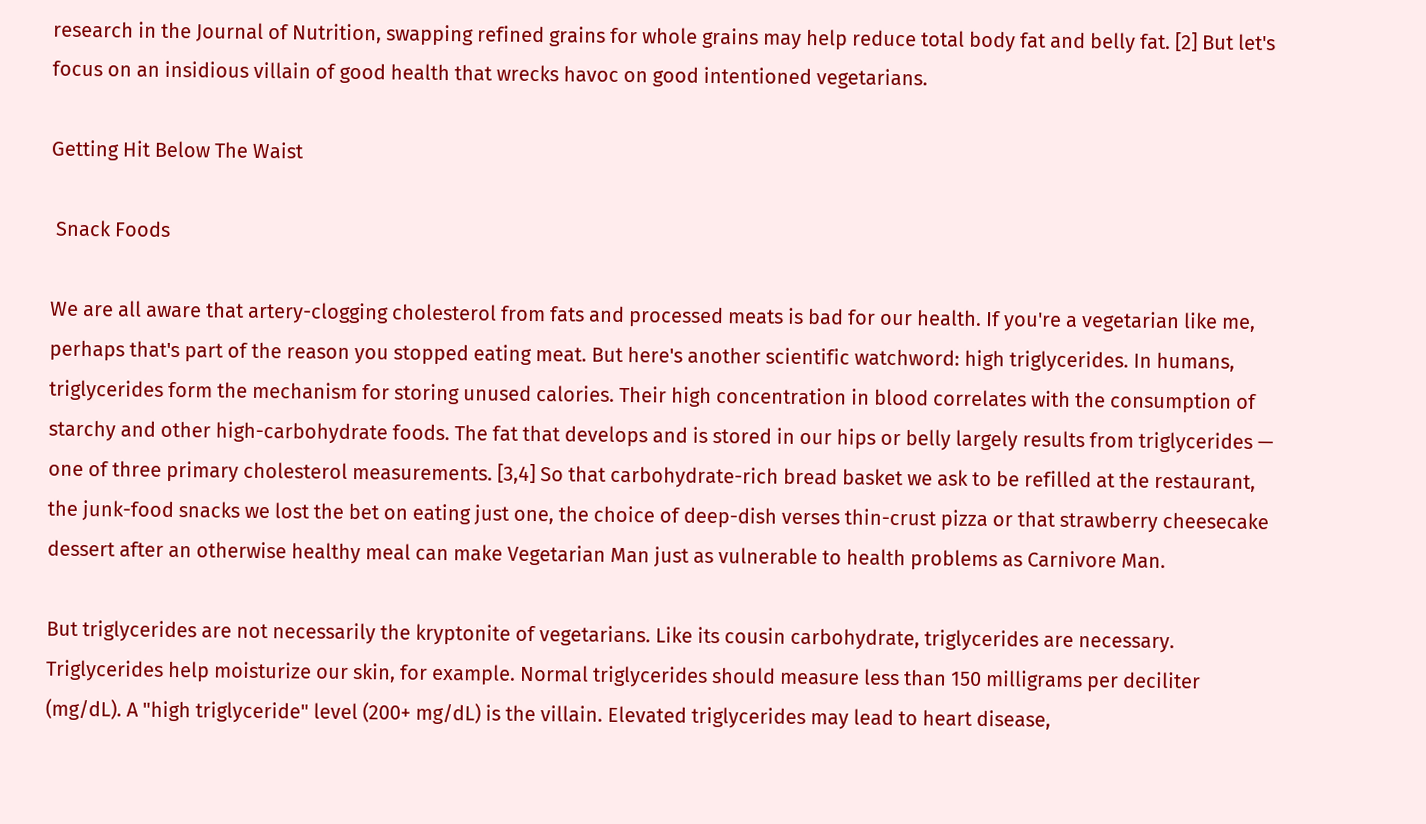research in the Journal of Nutrition, swapping refined grains for whole grains may help reduce total body fat and belly fat. [2] But let's focus on an insidious villain of good health that wrecks havoc on good intentioned vegetarians.

Getting Hit Below The Waist

 Snack Foods

We are all aware that artery-clogging cholesterol from fats and processed meats is bad for our health. If you're a vegetarian like me, perhaps that's part of the reason you stopped eating meat. But here's another scientific watchword: high triglycerides. In humans, triglycerides form the mechanism for storing unused calories. Their high concentration in blood correlates with the consumption of starchy and other high-carbohydrate foods. The fat that develops and is stored in our hips or belly largely results from triglycerides — one of three primary cholesterol measurements. [3,4] So that carbohydrate-rich bread basket we ask to be refilled at the restaurant, the junk-food snacks we lost the bet on eating just one, the choice of deep-dish verses thin-crust pizza or that strawberry cheesecake dessert after an otherwise healthy meal can make Vegetarian Man just as vulnerable to health problems as Carnivore Man.

But triglycerides are not necessarily the kryptonite of vegetarians. Like its cousin carbohydrate, triglycerides are necessary. Triglycerides help moisturize our skin, for example. Normal triglycerides should measure less than 150 milligrams per deciliter (mg/dL). A "high triglyceride" level (200+ mg/dL) is the villain. Elevated triglycerides may lead to heart disease,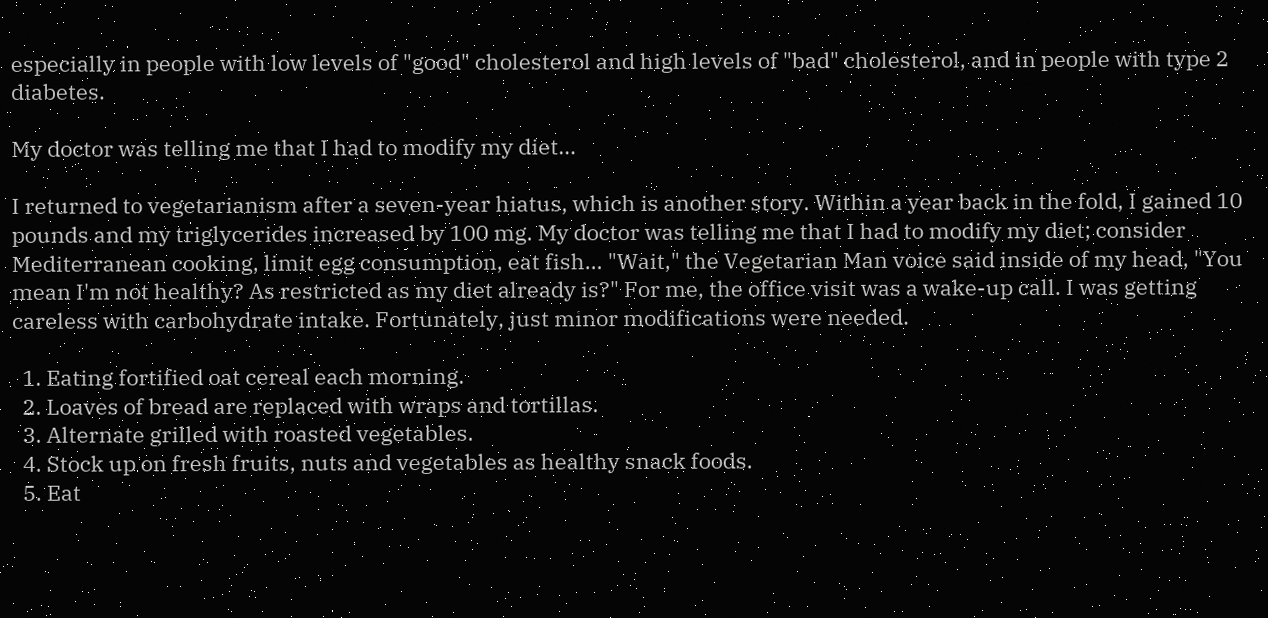especially in people with low levels of "good" cholesterol and high levels of "bad" cholesterol, and in people with type 2 diabetes.

My doctor was telling me that I had to modify my diet…

I returned to vegetarianism after a seven-year hiatus, which is another story. Within a year back in the fold, I gained 10 pounds and my triglycerides increased by 100 mg. My doctor was telling me that I had to modify my diet; consider Mediterranean cooking, limit egg consumption, eat fish… "Wait," the Vegetarian Man voice said inside of my head, "You mean I'm not healthy? As restricted as my diet already is?" For me, the office visit was a wake-up call. I was getting careless with carbohydrate intake. Fortunately, just minor modifications were needed.

  1. Eating fortified oat cereal each morning.
  2. Loaves of bread are replaced with wraps and tortillas.
  3. Alternate grilled with roasted vegetables.
  4. Stock up on fresh fruits, nuts and vegetables as healthy snack foods.
  5. Eat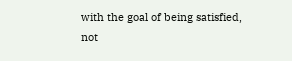with the goal of being satisfied, not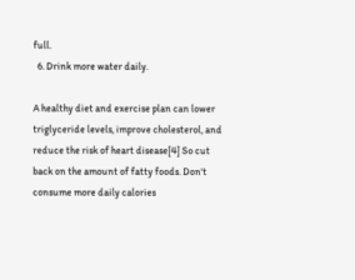full.
  6. Drink more water daily.

A healthy diet and exercise plan can lower triglyceride levels, improve cholesterol, and reduce the risk of heart disease[4] So cut back on the amount of fatty foods. Don't consume more daily calories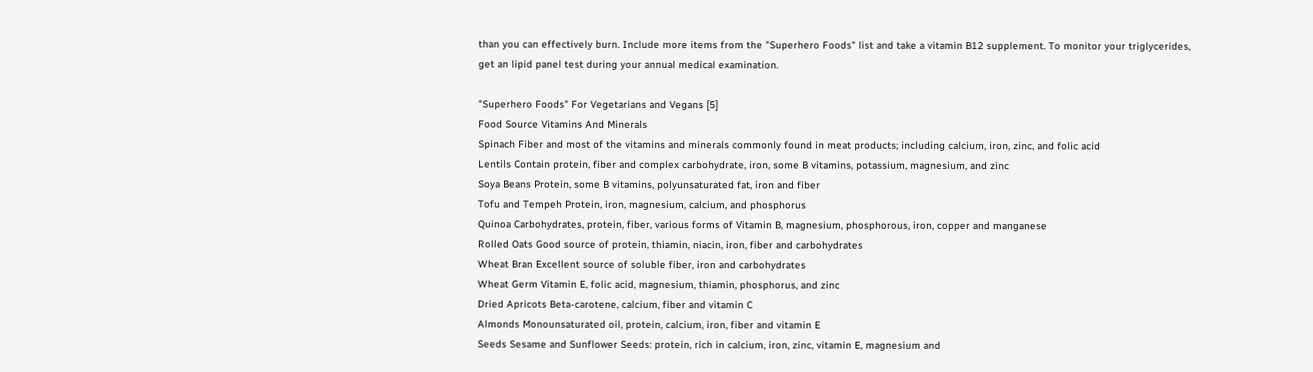than you can effectively burn. Include more items from the "Superhero Foods" list and take a vitamin B12 supplement. To monitor your triglycerides, get an lipid panel test during your annual medical examination.

"Superhero Foods" For Vegetarians and Vegans [5]
Food Source Vitamins And Minerals
Spinach Fiber and most of the vitamins and minerals commonly found in meat products; including calcium, iron, zinc, and folic acid
Lentils Contain protein, fiber and complex carbohydrate, iron, some B vitamins, potassium, magnesium, and zinc
Soya Beans Protein, some B vitamins, polyunsaturated fat, iron and fiber
Tofu and Tempeh Protein, iron, magnesium, calcium, and phosphorus
Quinoa Carbohydrates, protein, fiber, various forms of Vitamin B, magnesium, phosphorous, iron, copper and manganese
Rolled Oats Good source of protein, thiamin, niacin, iron, fiber and carbohydrates
Wheat Bran Excellent source of soluble fiber, iron and carbohydrates
Wheat Germ Vitamin E, folic acid, magnesium, thiamin, phosphorus, and zinc
Dried Apricots Beta-carotene, calcium, fiber and vitamin C
Almonds Monounsaturated oil, protein, calcium, iron, fiber and vitamin E
Seeds Sesame and Sunflower Seeds: protein, rich in calcium, iron, zinc, vitamin E, magnesium and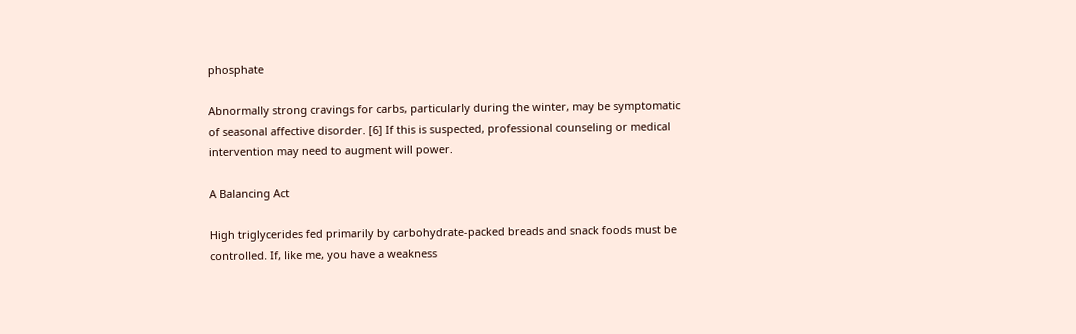phosphate

Abnormally strong cravings for carbs, particularly during the winter, may be symptomatic of seasonal affective disorder. [6] If this is suspected, professional counseling or medical intervention may need to augment will power.

A Balancing Act

High triglycerides fed primarily by carbohydrate-packed breads and snack foods must be controlled. If, like me, you have a weakness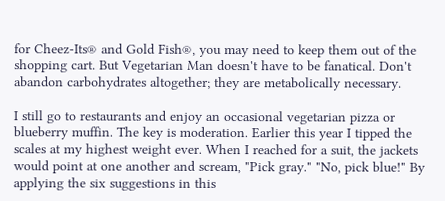for Cheez-Its® and Gold Fish®, you may need to keep them out of the shopping cart. But Vegetarian Man doesn't have to be fanatical. Don't abandon carbohydrates altogether; they are metabolically necessary.

I still go to restaurants and enjoy an occasional vegetarian pizza or blueberry muffin. The key is moderation. Earlier this year I tipped the scales at my highest weight ever. When I reached for a suit, the jackets would point at one another and scream, "Pick gray." "No, pick blue!" By applying the six suggestions in this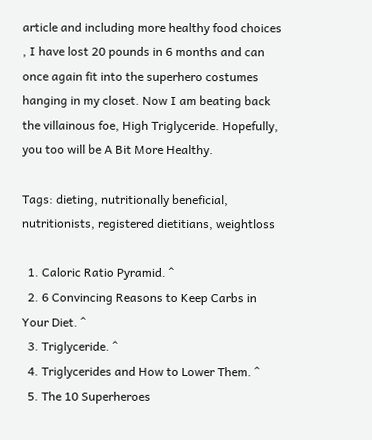article and including more healthy food choices , I have lost 20 pounds in 6 months and can once again fit into the superhero costumes hanging in my closet. Now I am beating back the villainous foe, High Triglyceride. Hopefully, you too will be A Bit More Healthy.

Tags: dieting, nutritionally beneficial, nutritionists, registered dietitians, weightloss

  1. Caloric Ratio Pyramid. ^
  2. 6 Convincing Reasons to Keep Carbs in Your Diet. ^
  3. Triglyceride. ^
  4. Triglycerides and How to Lower Them. ^
  5. The 10 Superheroes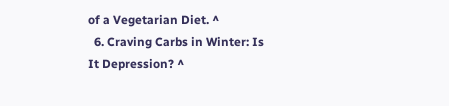of a Vegetarian Diet. ^
  6. Craving Carbs in Winter: Is It Depression? ^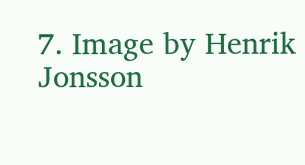7. Image by Henrik Jonsson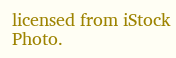licensed from iStock Photo.